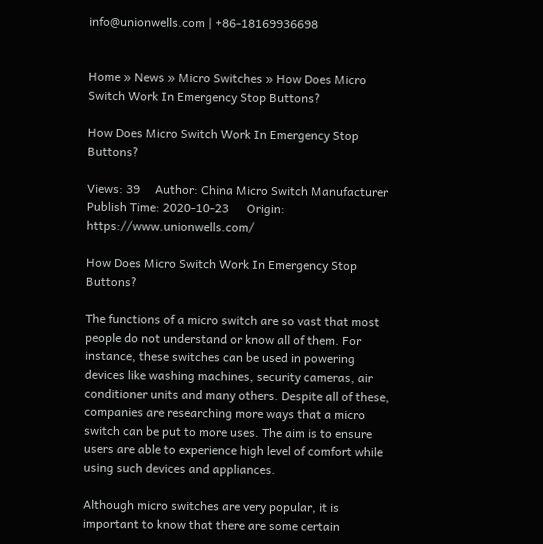info@unionwells.com | +86-18169936698


Home » News » Micro Switches » How Does Micro Switch Work In Emergency Stop Buttons?

How Does Micro Switch Work In Emergency Stop Buttons?

Views: 39     Author: China Micro Switch Manufacturer     Publish Time: 2020-10-23      Origin: https://www.unionwells.com/

How Does Micro Switch Work In Emergency Stop Buttons?

The functions of a micro switch are so vast that most people do not understand or know all of them. For instance, these switches can be used in powering devices like washing machines, security cameras, air conditioner units and many others. Despite all of these, companies are researching more ways that a micro switch can be put to more uses. The aim is to ensure users are able to experience high level of comfort while using such devices and appliances.

Although micro switches are very popular, it is important to know that there are some certain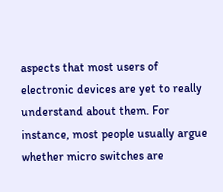aspects that most users of electronic devices are yet to really understand about them. For instance, most people usually argue whether micro switches are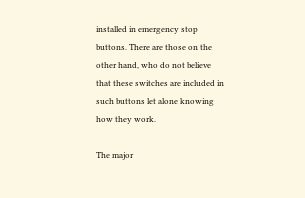installed in emergency stop buttons. There are those on the other hand, who do not believe that these switches are included in such buttons let alone knowing how they work.

The major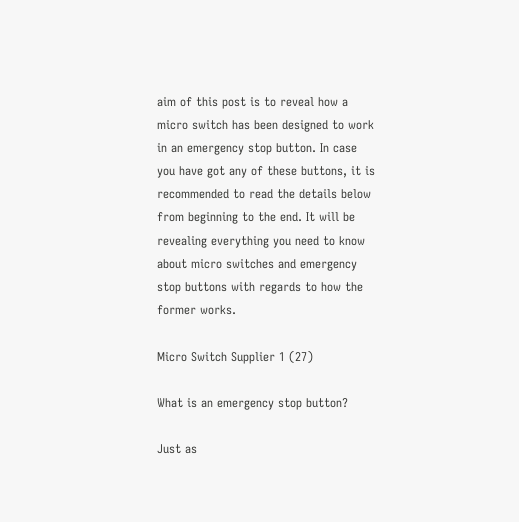aim of this post is to reveal how a micro switch has been designed to work in an emergency stop button. In case you have got any of these buttons, it is recommended to read the details below from beginning to the end. It will be revealing everything you need to know about micro switches and emergency stop buttons with regards to how the former works.

Micro Switch Supplier 1 (27)

What is an emergency stop button?

Just as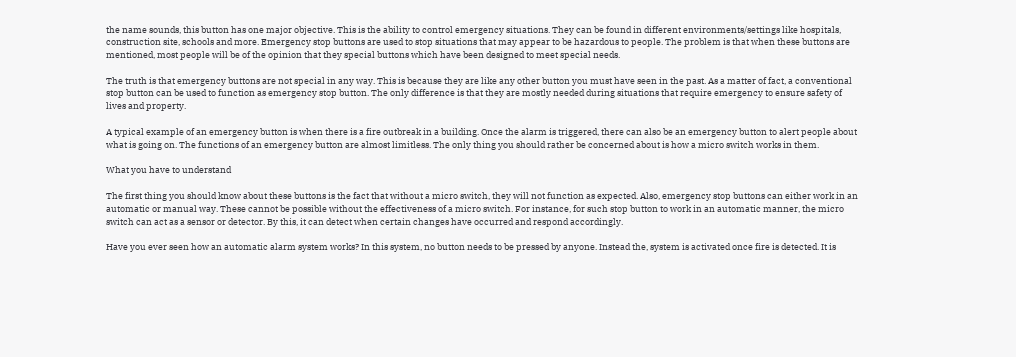the name sounds, this button has one major objective. This is the ability to control emergency situations. They can be found in different environments/settings like hospitals, construction site, schools and more. Emergency stop buttons are used to stop situations that may appear to be hazardous to people. The problem is that when these buttons are mentioned, most people will be of the opinion that they special buttons which have been designed to meet special needs.

The truth is that emergency buttons are not special in any way. This is because they are like any other button you must have seen in the past. As a matter of fact, a conventional stop button can be used to function as emergency stop button. The only difference is that they are mostly needed during situations that require emergency to ensure safety of lives and property.

A typical example of an emergency button is when there is a fire outbreak in a building. Once the alarm is triggered, there can also be an emergency button to alert people about what is going on. The functions of an emergency button are almost limitless. The only thing you should rather be concerned about is how a micro switch works in them.

What you have to understand

The first thing you should know about these buttons is the fact that without a micro switch, they will not function as expected. Also, emergency stop buttons can either work in an automatic or manual way. These cannot be possible without the effectiveness of a micro switch. For instance, for such stop button to work in an automatic manner, the micro switch can act as a sensor or detector. By this, it can detect when certain changes have occurred and respond accordingly.

Have you ever seen how an automatic alarm system works? In this system, no button needs to be pressed by anyone. Instead the, system is activated once fire is detected. It is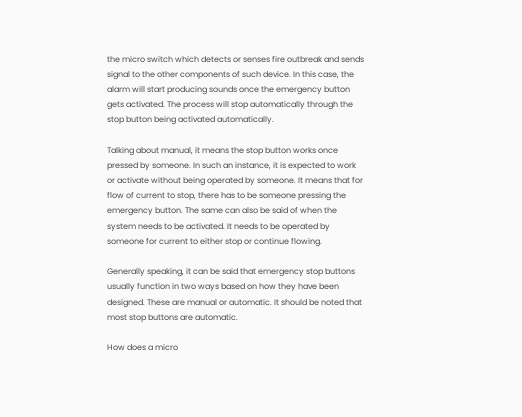the micro switch which detects or senses fire outbreak and sends signal to the other components of such device. In this case, the alarm will start producing sounds once the emergency button gets activated. The process will stop automatically through the stop button being activated automatically.

Talking about manual, it means the stop button works once pressed by someone. In such an instance, it is expected to work or activate without being operated by someone. It means that for flow of current to stop, there has to be someone pressing the emergency button. The same can also be said of when the system needs to be activated. It needs to be operated by someone for current to either stop or continue flowing.

Generally speaking, it can be said that emergency stop buttons usually function in two ways based on how they have been designed. These are manual or automatic. It should be noted that most stop buttons are automatic.

How does a micro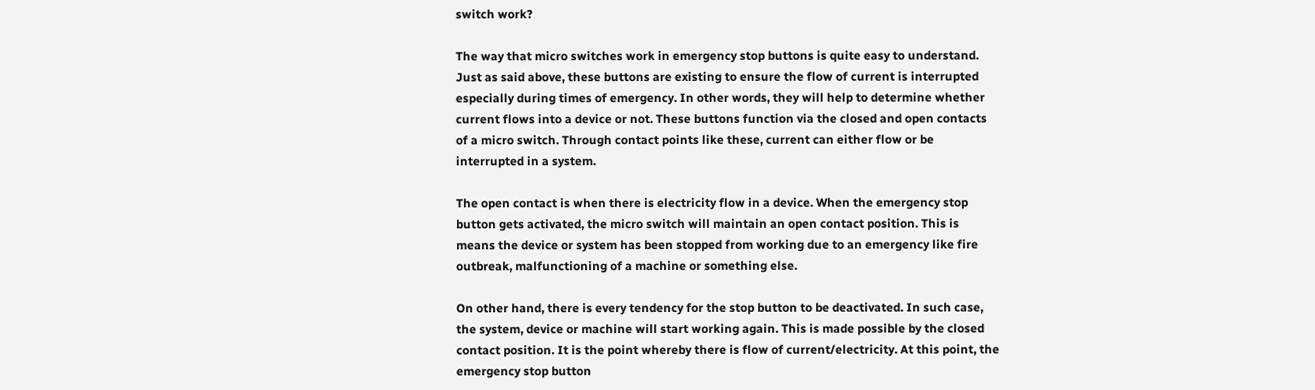switch work?

The way that micro switches work in emergency stop buttons is quite easy to understand. Just as said above, these buttons are existing to ensure the flow of current is interrupted especially during times of emergency. In other words, they will help to determine whether current flows into a device or not. These buttons function via the closed and open contacts of a micro switch. Through contact points like these, current can either flow or be interrupted in a system.

The open contact is when there is electricity flow in a device. When the emergency stop button gets activated, the micro switch will maintain an open contact position. This is means the device or system has been stopped from working due to an emergency like fire outbreak, malfunctioning of a machine or something else.

On other hand, there is every tendency for the stop button to be deactivated. In such case, the system, device or machine will start working again. This is made possible by the closed contact position. It is the point whereby there is flow of current/electricity. At this point, the emergency stop button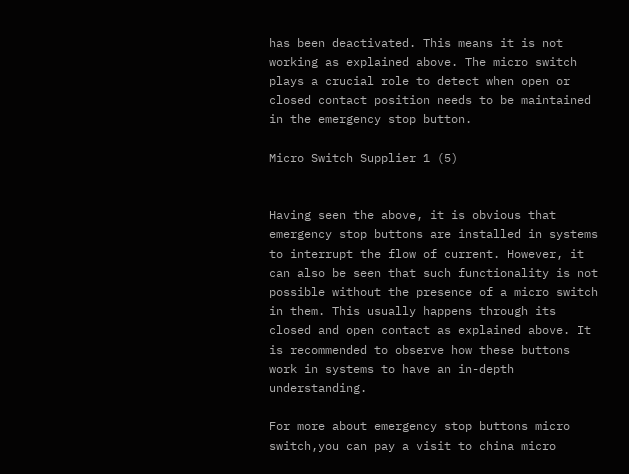has been deactivated. This means it is not working as explained above. The micro switch plays a crucial role to detect when open or closed contact position needs to be maintained in the emergency stop button.

Micro Switch Supplier 1 (5)


Having seen the above, it is obvious that emergency stop buttons are installed in systems to interrupt the flow of current. However, it can also be seen that such functionality is not possible without the presence of a micro switch in them. This usually happens through its closed and open contact as explained above. It is recommended to observe how these buttons work in systems to have an in-depth understanding.

For more about emergency stop buttons micro switch,you can pay a visit to china micro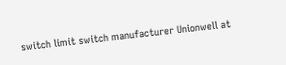switch limit switch manufacturer Unionwell at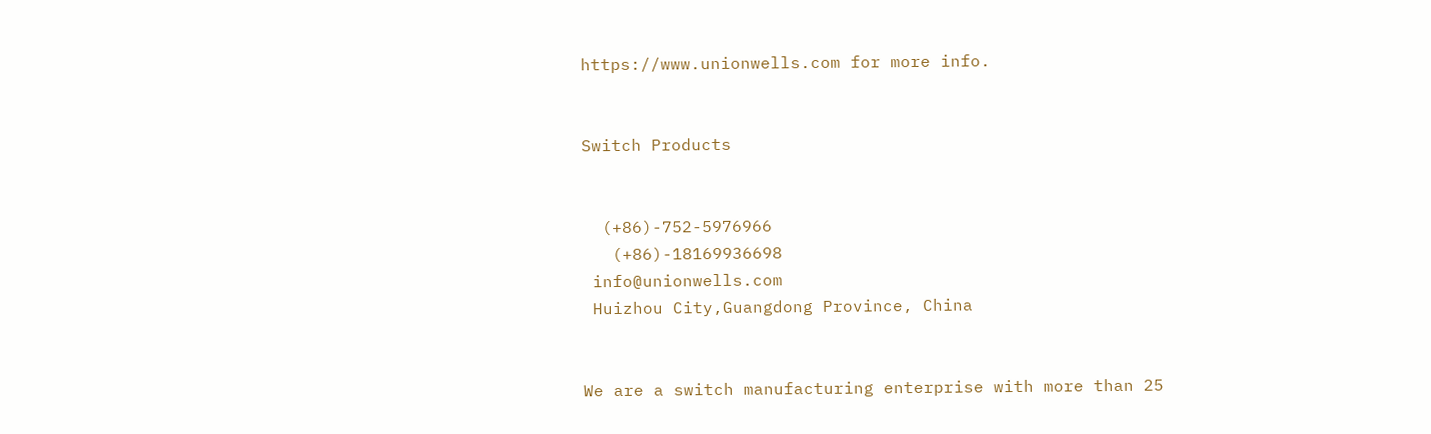https://www.unionwells.com for more info.


Switch Products


  (+86)-752-5976966
   (+86)-18169936698
 info@unionwells.com
 Huizhou City,Guangdong Province, China


We are a switch manufacturing enterprise with more than 25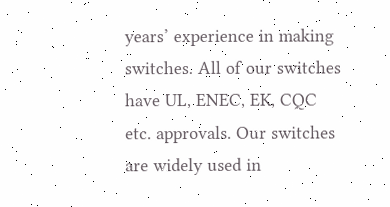years’ experience in making switches. All of our switches have UL, ENEC, EK, CQC etc. approvals. Our switches are widely used in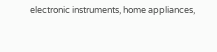electronic instruments, home appliances,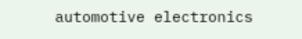automotive electronics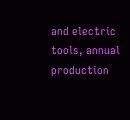and electric tools, annual production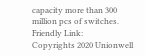capacity more than 300 million pcs of switches.
Friendly Link:
Copyrights 2020 Unionwell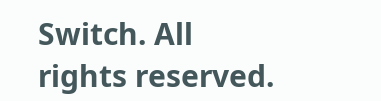Switch. All rights reserved.